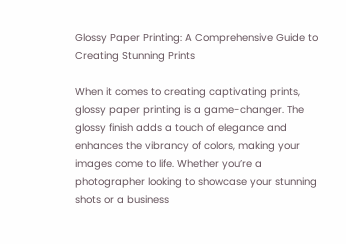Glossy Paper Printing: A Comprehensive Guide to Creating Stunning Prints

When it comes to creating captivating prints, glossy paper printing is a game-changer. The glossy finish adds a touch of elegance and enhances the vibrancy of colors, making your images come to life. Whether you’re a photographer looking to showcase your stunning shots or a business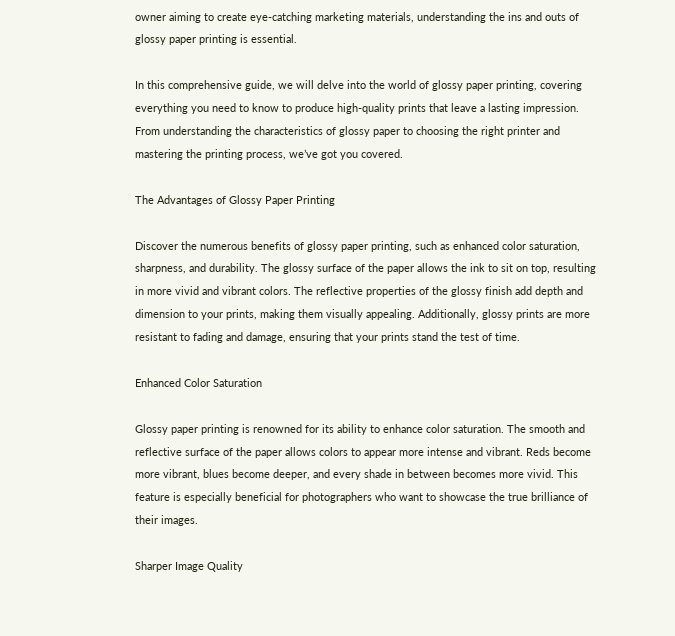owner aiming to create eye-catching marketing materials, understanding the ins and outs of glossy paper printing is essential.

In this comprehensive guide, we will delve into the world of glossy paper printing, covering everything you need to know to produce high-quality prints that leave a lasting impression. From understanding the characteristics of glossy paper to choosing the right printer and mastering the printing process, we’ve got you covered.

The Advantages of Glossy Paper Printing

Discover the numerous benefits of glossy paper printing, such as enhanced color saturation, sharpness, and durability. The glossy surface of the paper allows the ink to sit on top, resulting in more vivid and vibrant colors. The reflective properties of the glossy finish add depth and dimension to your prints, making them visually appealing. Additionally, glossy prints are more resistant to fading and damage, ensuring that your prints stand the test of time.

Enhanced Color Saturation

Glossy paper printing is renowned for its ability to enhance color saturation. The smooth and reflective surface of the paper allows colors to appear more intense and vibrant. Reds become more vibrant, blues become deeper, and every shade in between becomes more vivid. This feature is especially beneficial for photographers who want to showcase the true brilliance of their images.

Sharper Image Quality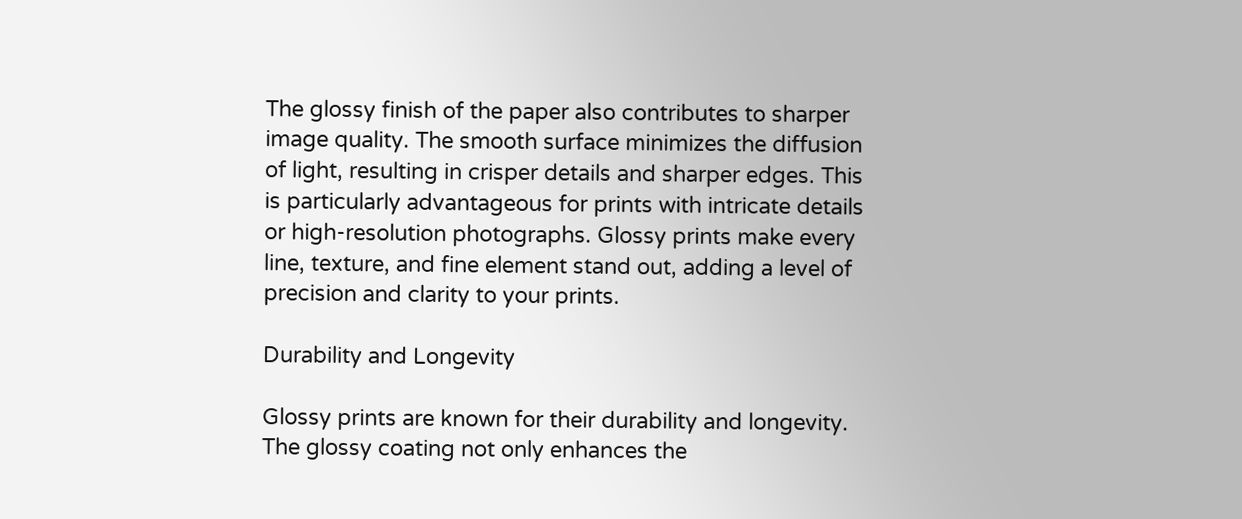The glossy finish of the paper also contributes to sharper image quality. The smooth surface minimizes the diffusion of light, resulting in crisper details and sharper edges. This is particularly advantageous for prints with intricate details or high-resolution photographs. Glossy prints make every line, texture, and fine element stand out, adding a level of precision and clarity to your prints.

Durability and Longevity

Glossy prints are known for their durability and longevity. The glossy coating not only enhances the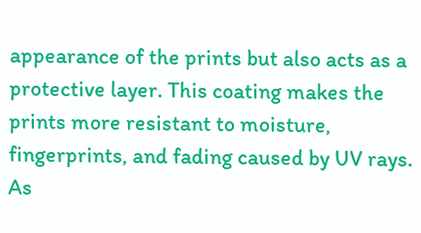appearance of the prints but also acts as a protective layer. This coating makes the prints more resistant to moisture, fingerprints, and fading caused by UV rays. As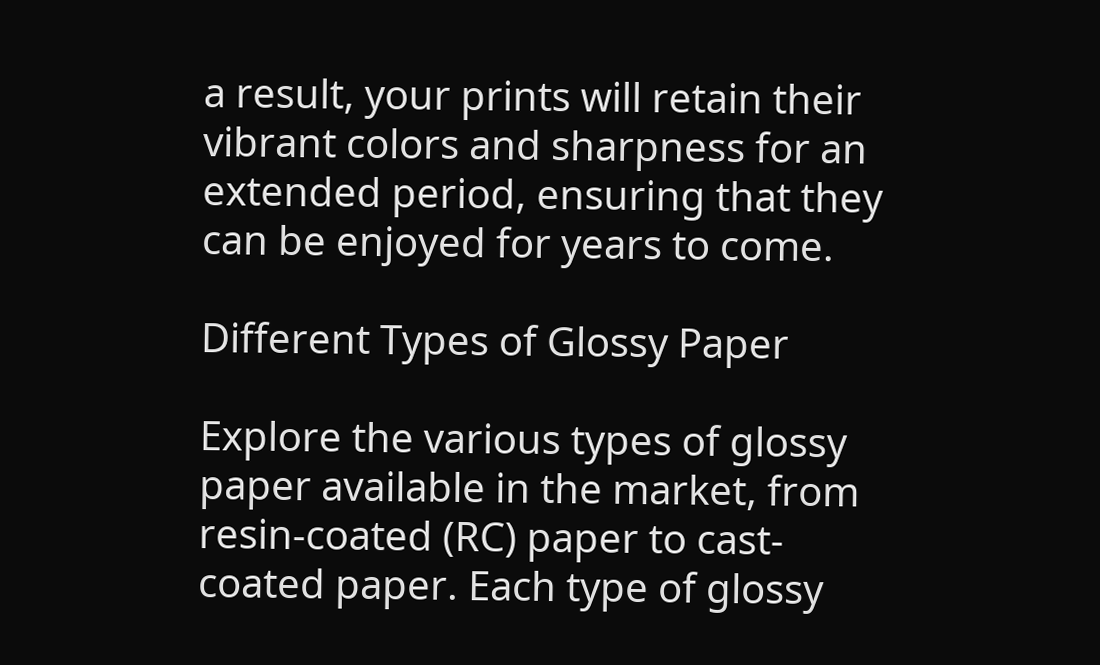a result, your prints will retain their vibrant colors and sharpness for an extended period, ensuring that they can be enjoyed for years to come.

Different Types of Glossy Paper

Explore the various types of glossy paper available in the market, from resin-coated (RC) paper to cast-coated paper. Each type of glossy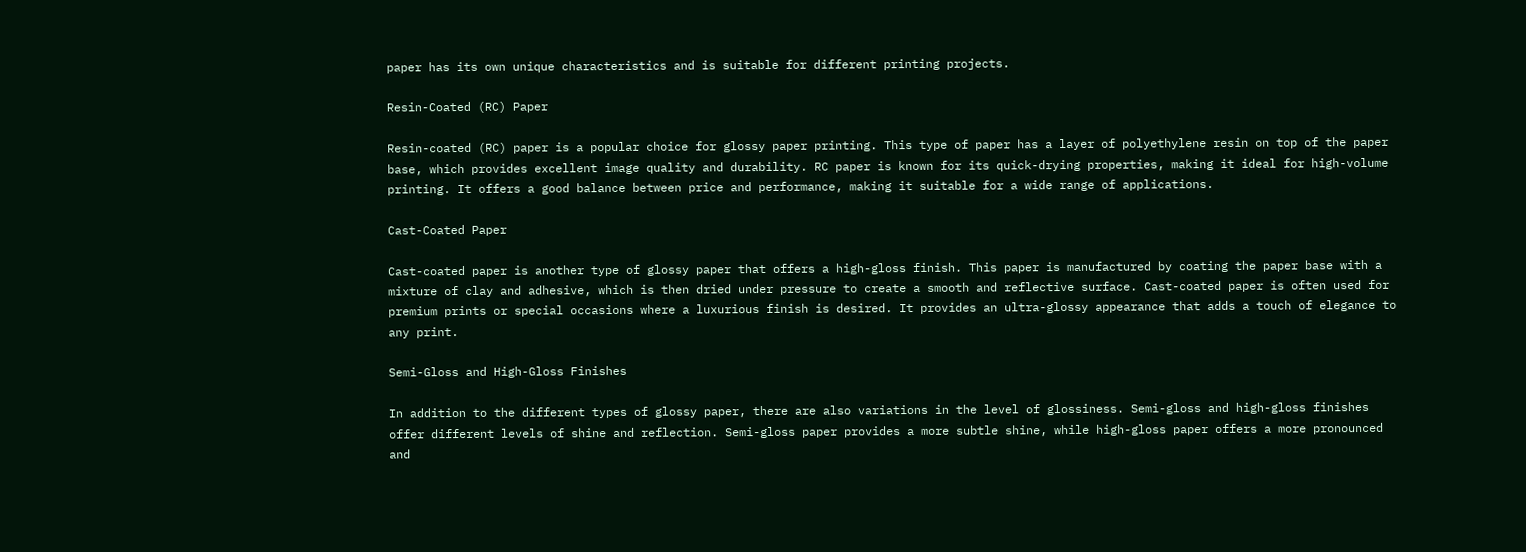paper has its own unique characteristics and is suitable for different printing projects.

Resin-Coated (RC) Paper

Resin-coated (RC) paper is a popular choice for glossy paper printing. This type of paper has a layer of polyethylene resin on top of the paper base, which provides excellent image quality and durability. RC paper is known for its quick-drying properties, making it ideal for high-volume printing. It offers a good balance between price and performance, making it suitable for a wide range of applications.

Cast-Coated Paper

Cast-coated paper is another type of glossy paper that offers a high-gloss finish. This paper is manufactured by coating the paper base with a mixture of clay and adhesive, which is then dried under pressure to create a smooth and reflective surface. Cast-coated paper is often used for premium prints or special occasions where a luxurious finish is desired. It provides an ultra-glossy appearance that adds a touch of elegance to any print.

Semi-Gloss and High-Gloss Finishes

In addition to the different types of glossy paper, there are also variations in the level of glossiness. Semi-gloss and high-gloss finishes offer different levels of shine and reflection. Semi-gloss paper provides a more subtle shine, while high-gloss paper offers a more pronounced and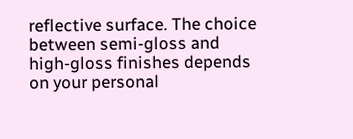reflective surface. The choice between semi-gloss and high-gloss finishes depends on your personal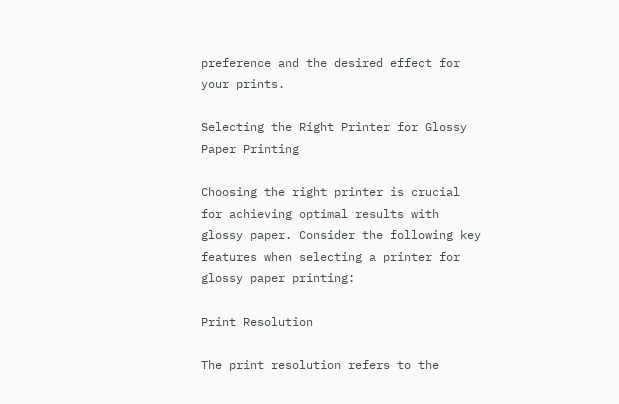preference and the desired effect for your prints.

Selecting the Right Printer for Glossy Paper Printing

Choosing the right printer is crucial for achieving optimal results with glossy paper. Consider the following key features when selecting a printer for glossy paper printing:

Print Resolution

The print resolution refers to the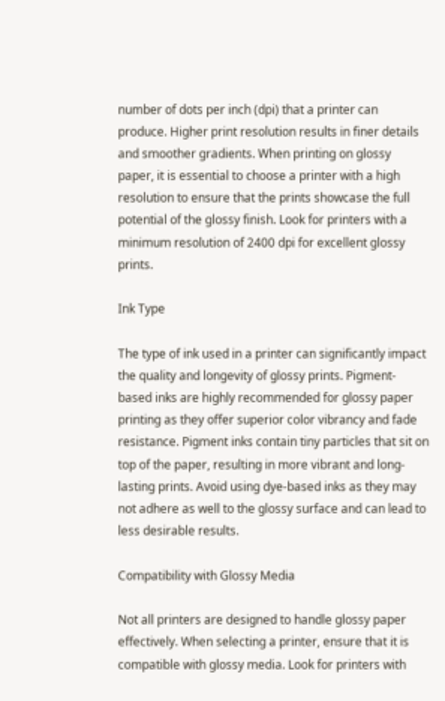number of dots per inch (dpi) that a printer can produce. Higher print resolution results in finer details and smoother gradients. When printing on glossy paper, it is essential to choose a printer with a high resolution to ensure that the prints showcase the full potential of the glossy finish. Look for printers with a minimum resolution of 2400 dpi for excellent glossy prints.

Ink Type

The type of ink used in a printer can significantly impact the quality and longevity of glossy prints. Pigment-based inks are highly recommended for glossy paper printing as they offer superior color vibrancy and fade resistance. Pigment inks contain tiny particles that sit on top of the paper, resulting in more vibrant and long-lasting prints. Avoid using dye-based inks as they may not adhere as well to the glossy surface and can lead to less desirable results.

Compatibility with Glossy Media

Not all printers are designed to handle glossy paper effectively. When selecting a printer, ensure that it is compatible with glossy media. Look for printers with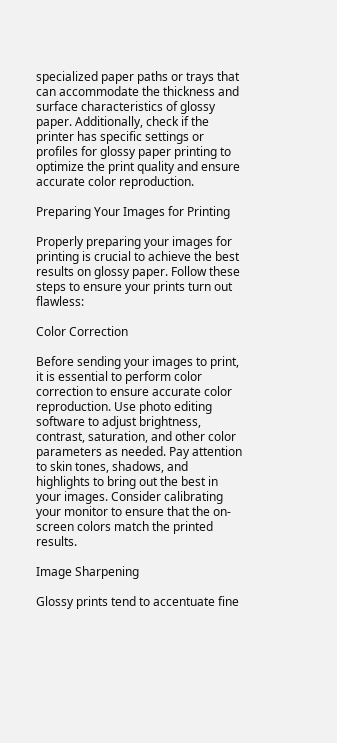specialized paper paths or trays that can accommodate the thickness and surface characteristics of glossy paper. Additionally, check if the printer has specific settings or profiles for glossy paper printing to optimize the print quality and ensure accurate color reproduction.

Preparing Your Images for Printing

Properly preparing your images for printing is crucial to achieve the best results on glossy paper. Follow these steps to ensure your prints turn out flawless:

Color Correction

Before sending your images to print, it is essential to perform color correction to ensure accurate color reproduction. Use photo editing software to adjust brightness, contrast, saturation, and other color parameters as needed. Pay attention to skin tones, shadows, and highlights to bring out the best in your images. Consider calibrating your monitor to ensure that the on-screen colors match the printed results.

Image Sharpening

Glossy prints tend to accentuate fine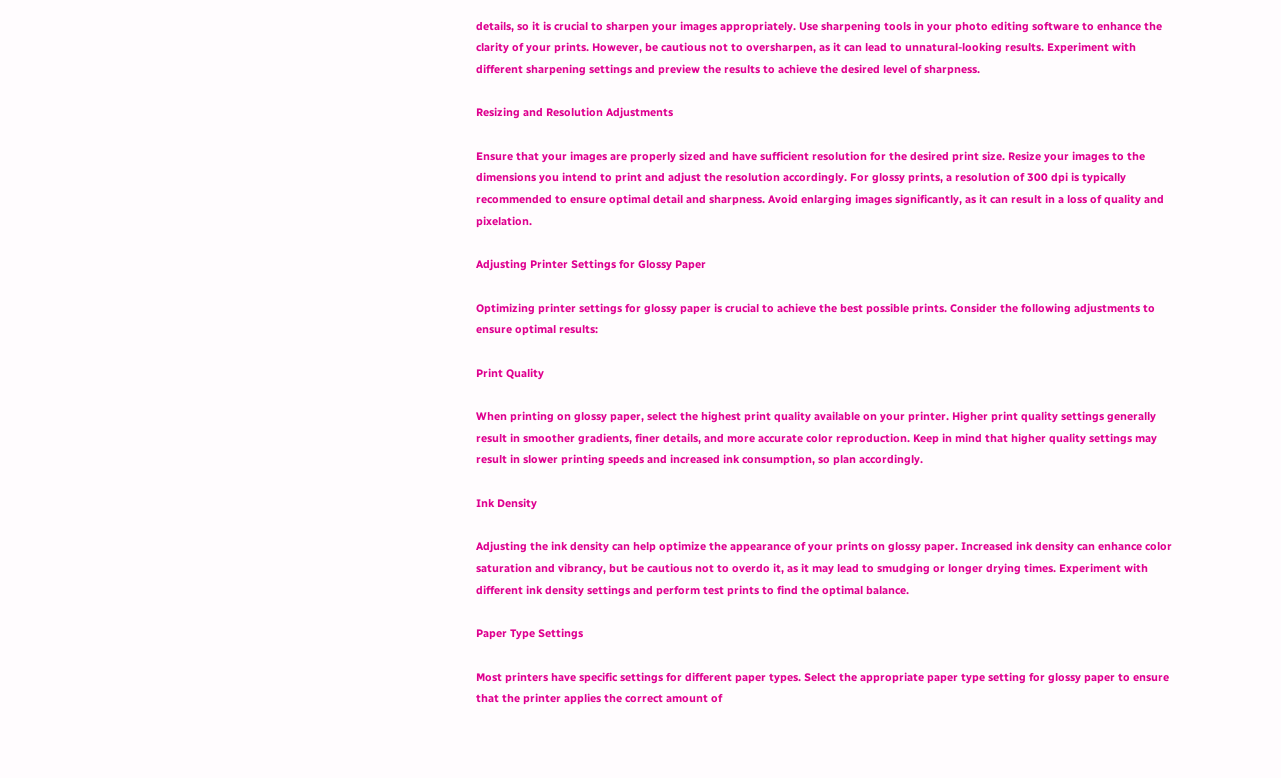details, so it is crucial to sharpen your images appropriately. Use sharpening tools in your photo editing software to enhance the clarity of your prints. However, be cautious not to oversharpen, as it can lead to unnatural-looking results. Experiment with different sharpening settings and preview the results to achieve the desired level of sharpness.

Resizing and Resolution Adjustments

Ensure that your images are properly sized and have sufficient resolution for the desired print size. Resize your images to the dimensions you intend to print and adjust the resolution accordingly. For glossy prints, a resolution of 300 dpi is typically recommended to ensure optimal detail and sharpness. Avoid enlarging images significantly, as it can result in a loss of quality and pixelation.

Adjusting Printer Settings for Glossy Paper

Optimizing printer settings for glossy paper is crucial to achieve the best possible prints. Consider the following adjustments to ensure optimal results:

Print Quality

When printing on glossy paper, select the highest print quality available on your printer. Higher print quality settings generally result in smoother gradients, finer details, and more accurate color reproduction. Keep in mind that higher quality settings may result in slower printing speeds and increased ink consumption, so plan accordingly.

Ink Density

Adjusting the ink density can help optimize the appearance of your prints on glossy paper. Increased ink density can enhance color saturation and vibrancy, but be cautious not to overdo it, as it may lead to smudging or longer drying times. Experiment with different ink density settings and perform test prints to find the optimal balance.

Paper Type Settings

Most printers have specific settings for different paper types. Select the appropriate paper type setting for glossy paper to ensure that the printer applies the correct amount of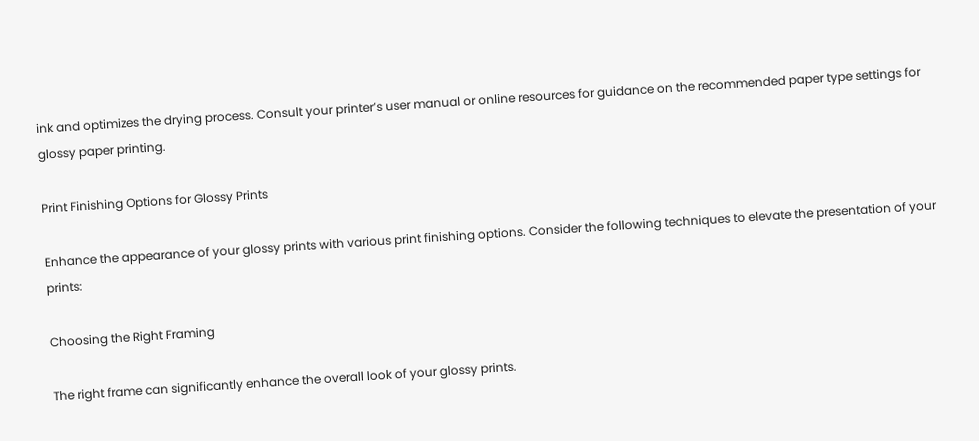ink and optimizes the drying process. Consult your printer’s user manual or online resources for guidance on the recommended paper type settings for glossy paper printing.

Print Finishing Options for Glossy Prints

Enhance the appearance of your glossy prints with various print finishing options. Consider the following techniques to elevate the presentation of your prints:

Choosing the Right Framing

The right frame can significantly enhance the overall look of your glossy prints.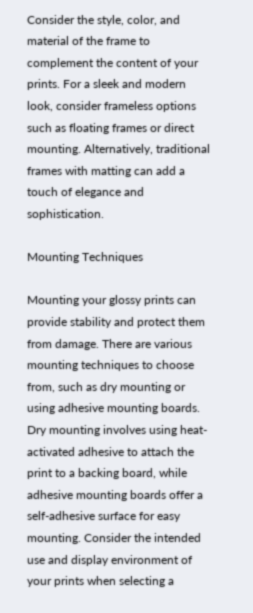Consider the style, color, and material of the frame to complement the content of your prints. For a sleek and modern look, consider frameless options such as floating frames or direct mounting. Alternatively, traditional frames with matting can add a touch of elegance and sophistication.

Mounting Techniques

Mounting your glossy prints can provide stability and protect them from damage. There are various mounting techniques to choose from, such as dry mounting or using adhesive mounting boards. Dry mounting involves using heat-activated adhesive to attach the print to a backing board, while adhesive mounting boards offer a self-adhesive surface for easy mounting. Consider the intended use and display environment of your prints when selecting a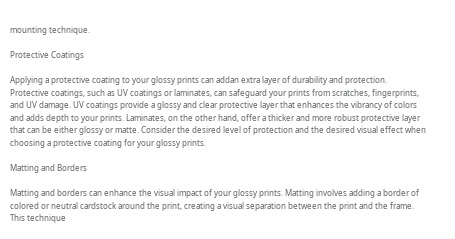mounting technique.

Protective Coatings

Applying a protective coating to your glossy prints can addan extra layer of durability and protection. Protective coatings, such as UV coatings or laminates, can safeguard your prints from scratches, fingerprints, and UV damage. UV coatings provide a glossy and clear protective layer that enhances the vibrancy of colors and adds depth to your prints. Laminates, on the other hand, offer a thicker and more robust protective layer that can be either glossy or matte. Consider the desired level of protection and the desired visual effect when choosing a protective coating for your glossy prints.

Matting and Borders

Matting and borders can enhance the visual impact of your glossy prints. Matting involves adding a border of colored or neutral cardstock around the print, creating a visual separation between the print and the frame. This technique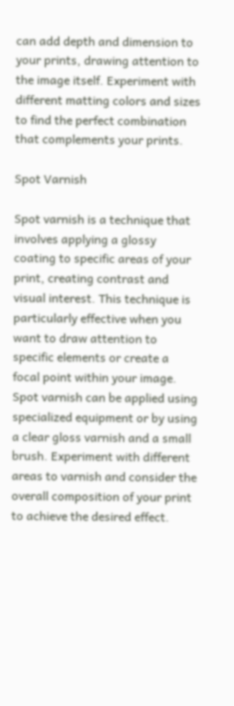can add depth and dimension to your prints, drawing attention to the image itself. Experiment with different matting colors and sizes to find the perfect combination that complements your prints.

Spot Varnish

Spot varnish is a technique that involves applying a glossy coating to specific areas of your print, creating contrast and visual interest. This technique is particularly effective when you want to draw attention to specific elements or create a focal point within your image. Spot varnish can be applied using specialized equipment or by using a clear gloss varnish and a small brush. Experiment with different areas to varnish and consider the overall composition of your print to achieve the desired effect.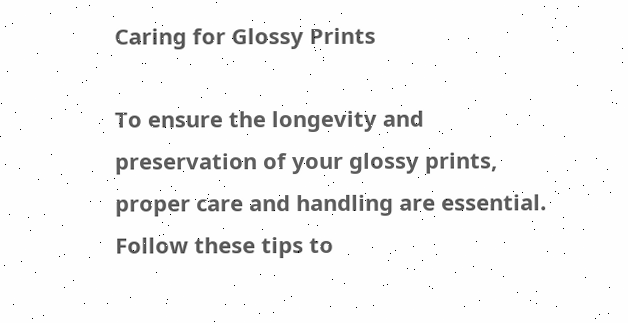Caring for Glossy Prints

To ensure the longevity and preservation of your glossy prints, proper care and handling are essential. Follow these tips to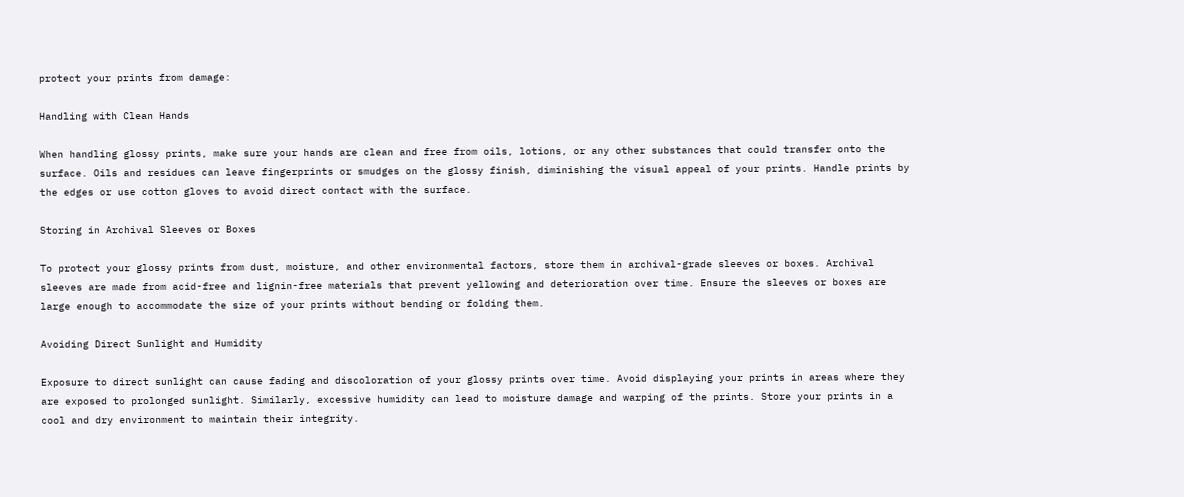protect your prints from damage:

Handling with Clean Hands

When handling glossy prints, make sure your hands are clean and free from oils, lotions, or any other substances that could transfer onto the surface. Oils and residues can leave fingerprints or smudges on the glossy finish, diminishing the visual appeal of your prints. Handle prints by the edges or use cotton gloves to avoid direct contact with the surface.

Storing in Archival Sleeves or Boxes

To protect your glossy prints from dust, moisture, and other environmental factors, store them in archival-grade sleeves or boxes. Archival sleeves are made from acid-free and lignin-free materials that prevent yellowing and deterioration over time. Ensure the sleeves or boxes are large enough to accommodate the size of your prints without bending or folding them.

Avoiding Direct Sunlight and Humidity

Exposure to direct sunlight can cause fading and discoloration of your glossy prints over time. Avoid displaying your prints in areas where they are exposed to prolonged sunlight. Similarly, excessive humidity can lead to moisture damage and warping of the prints. Store your prints in a cool and dry environment to maintain their integrity.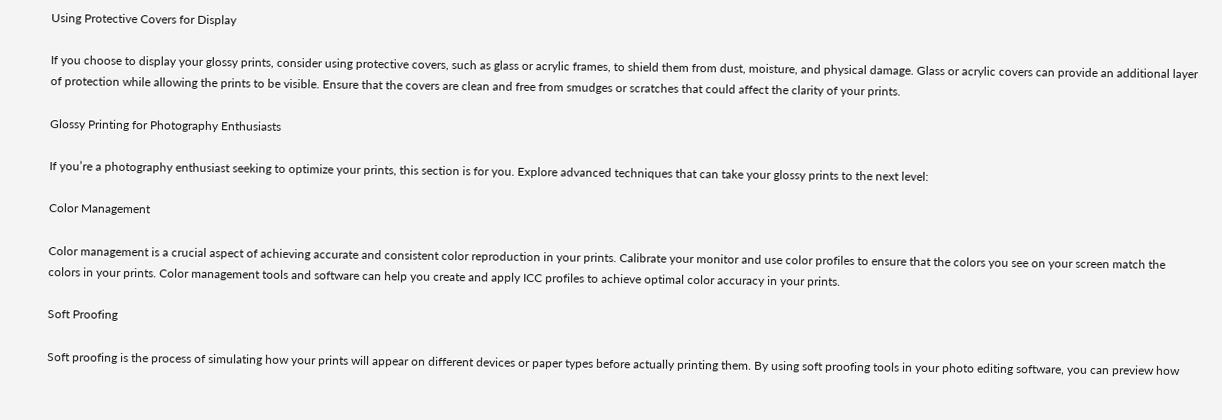Using Protective Covers for Display

If you choose to display your glossy prints, consider using protective covers, such as glass or acrylic frames, to shield them from dust, moisture, and physical damage. Glass or acrylic covers can provide an additional layer of protection while allowing the prints to be visible. Ensure that the covers are clean and free from smudges or scratches that could affect the clarity of your prints.

Glossy Printing for Photography Enthusiasts

If you’re a photography enthusiast seeking to optimize your prints, this section is for you. Explore advanced techniques that can take your glossy prints to the next level:

Color Management

Color management is a crucial aspect of achieving accurate and consistent color reproduction in your prints. Calibrate your monitor and use color profiles to ensure that the colors you see on your screen match the colors in your prints. Color management tools and software can help you create and apply ICC profiles to achieve optimal color accuracy in your prints.

Soft Proofing

Soft proofing is the process of simulating how your prints will appear on different devices or paper types before actually printing them. By using soft proofing tools in your photo editing software, you can preview how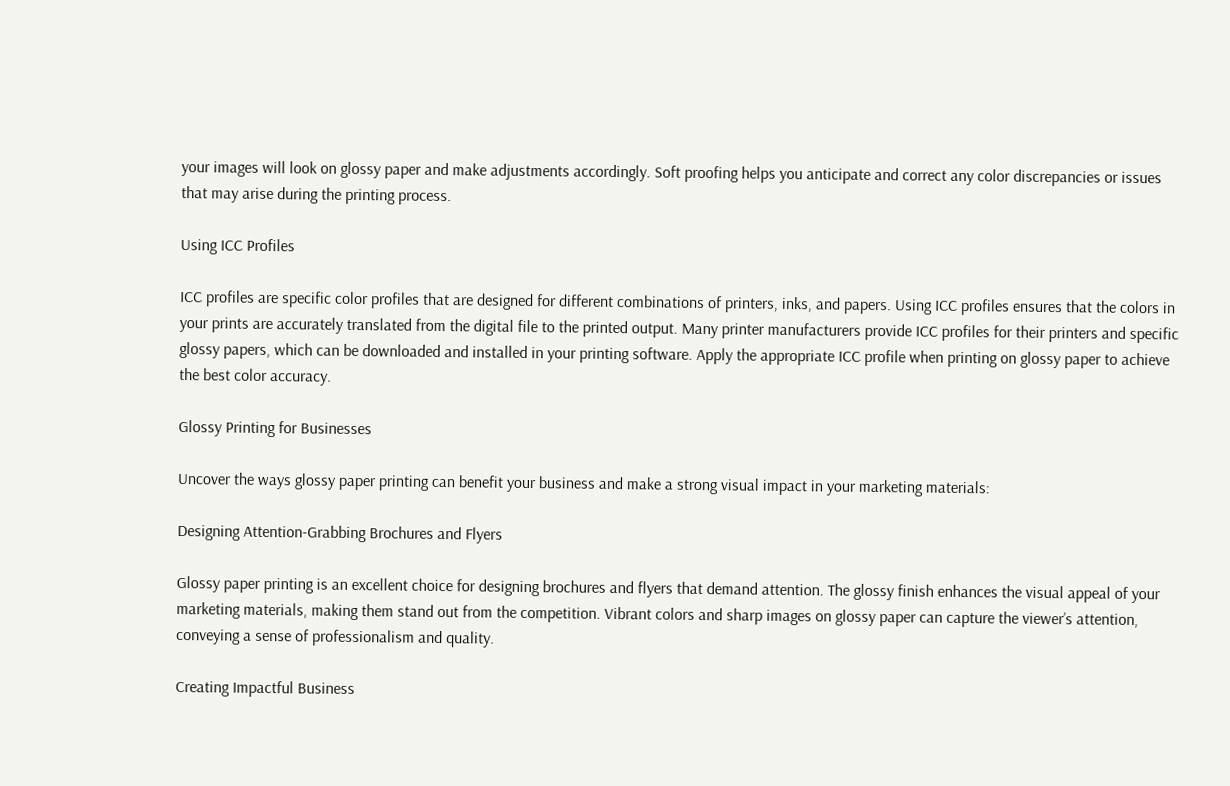your images will look on glossy paper and make adjustments accordingly. Soft proofing helps you anticipate and correct any color discrepancies or issues that may arise during the printing process.

Using ICC Profiles

ICC profiles are specific color profiles that are designed for different combinations of printers, inks, and papers. Using ICC profiles ensures that the colors in your prints are accurately translated from the digital file to the printed output. Many printer manufacturers provide ICC profiles for their printers and specific glossy papers, which can be downloaded and installed in your printing software. Apply the appropriate ICC profile when printing on glossy paper to achieve the best color accuracy.

Glossy Printing for Businesses

Uncover the ways glossy paper printing can benefit your business and make a strong visual impact in your marketing materials:

Designing Attention-Grabbing Brochures and Flyers

Glossy paper printing is an excellent choice for designing brochures and flyers that demand attention. The glossy finish enhances the visual appeal of your marketing materials, making them stand out from the competition. Vibrant colors and sharp images on glossy paper can capture the viewer’s attention, conveying a sense of professionalism and quality.

Creating Impactful Business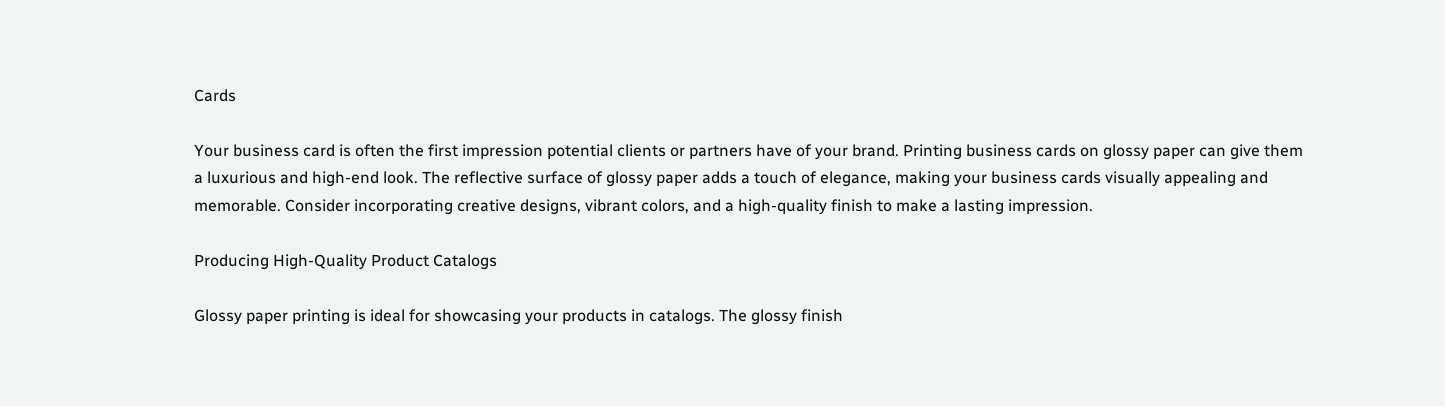Cards

Your business card is often the first impression potential clients or partners have of your brand. Printing business cards on glossy paper can give them a luxurious and high-end look. The reflective surface of glossy paper adds a touch of elegance, making your business cards visually appealing and memorable. Consider incorporating creative designs, vibrant colors, and a high-quality finish to make a lasting impression.

Producing High-Quality Product Catalogs

Glossy paper printing is ideal for showcasing your products in catalogs. The glossy finish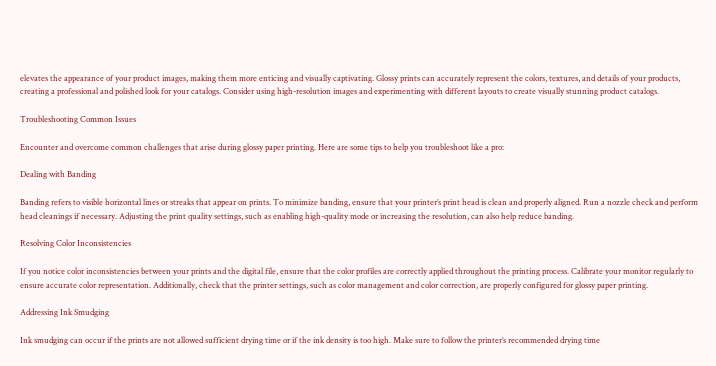elevates the appearance of your product images, making them more enticing and visually captivating. Glossy prints can accurately represent the colors, textures, and details of your products, creating a professional and polished look for your catalogs. Consider using high-resolution images and experimenting with different layouts to create visually stunning product catalogs.

Troubleshooting Common Issues

Encounter and overcome common challenges that arise during glossy paper printing. Here are some tips to help you troubleshoot like a pro:

Dealing with Banding

Banding refers to visible horizontal lines or streaks that appear on prints. To minimize banding, ensure that your printer’s print head is clean and properly aligned. Run a nozzle check and perform head cleanings if necessary. Adjusting the print quality settings, such as enabling high-quality mode or increasing the resolution, can also help reduce banding.

Resolving Color Inconsistencies

If you notice color inconsistencies between your prints and the digital file, ensure that the color profiles are correctly applied throughout the printing process. Calibrate your monitor regularly to ensure accurate color representation. Additionally, check that the printer settings, such as color management and color correction, are properly configured for glossy paper printing.

Addressing Ink Smudging

Ink smudging can occur if the prints are not allowed sufficient drying time or if the ink density is too high. Make sure to follow the printer’s recommended drying time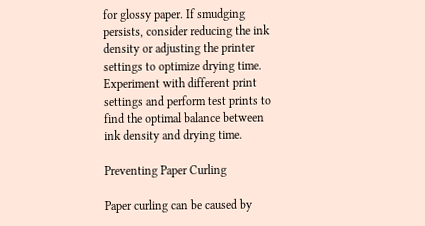for glossy paper. If smudging persists, consider reducing the ink density or adjusting the printer settings to optimize drying time. Experiment with different print settings and perform test prints to find the optimal balance between ink density and drying time.

Preventing Paper Curling

Paper curling can be caused by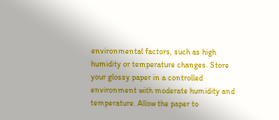environmental factors, such as high humidity or temperature changes. Store your glossy paper in a controlled environment with moderate humidity and temperature. Allow the paper to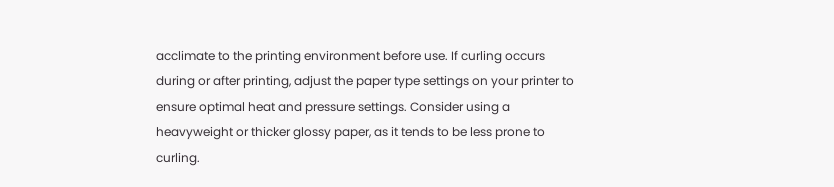acclimate to the printing environment before use. If curling occurs during or after printing, adjust the paper type settings on your printer to ensure optimal heat and pressure settings. Consider using a heavyweight or thicker glossy paper, as it tends to be less prone to curling.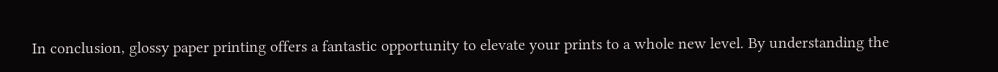In conclusion, glossy paper printing offers a fantastic opportunity to elevate your prints to a whole new level. By understanding the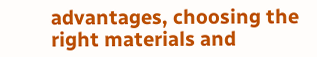advantages, choosing the right materials and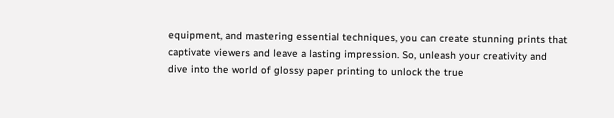equipment, and mastering essential techniques, you can create stunning prints that captivate viewers and leave a lasting impression. So, unleash your creativity and dive into the world of glossy paper printing to unlock the true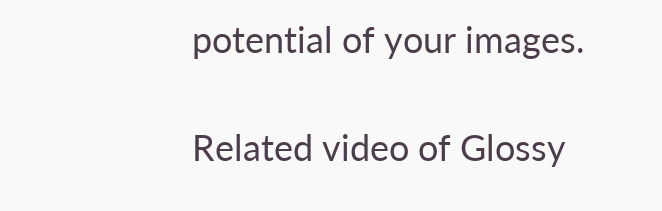potential of your images.

Related video of Glossy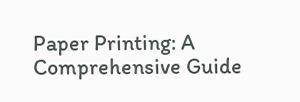Paper Printing: A Comprehensive Guide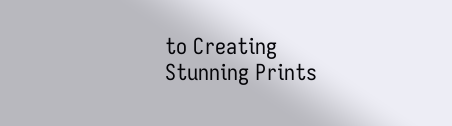to Creating Stunning Prints